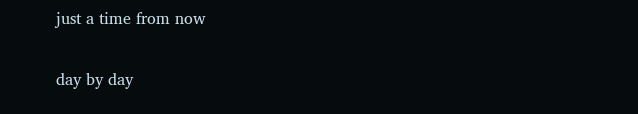just a time from now

day by day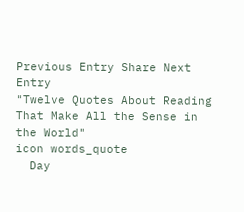Previous Entry Share Next Entry
"Twelve Quotes About Reading That Make All the Sense in the World"
icon words_quote
  Day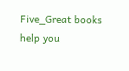Five_Great books help you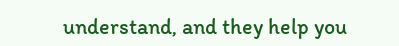understand, and they help you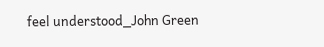feel understood_John Green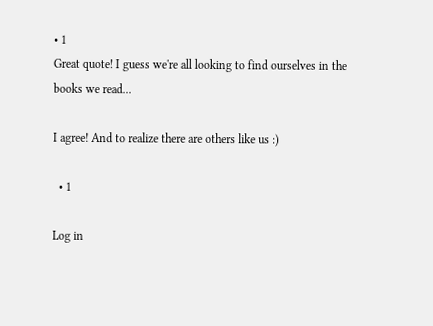• 1
Great quote! I guess we're all looking to find ourselves in the books we read...

I agree! And to realize there are others like us :)

  • 1

Log in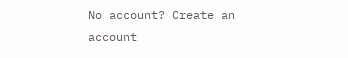No account? Create an account